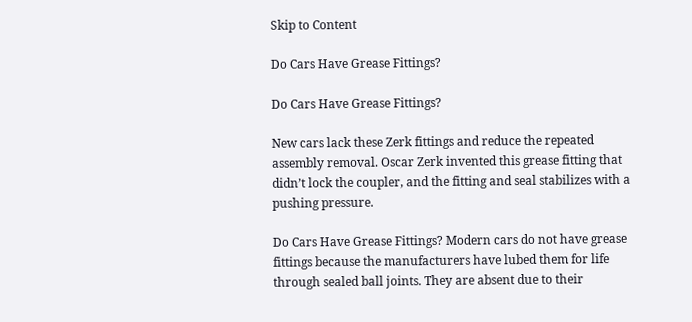Skip to Content

Do Cars Have Grease Fittings?

Do Cars Have Grease Fittings?

New cars lack these Zerk fittings and reduce the repeated assembly removal. Oscar Zerk invented this grease fitting that didn’t lock the coupler, and the fitting and seal stabilizes with a pushing pressure.

Do Cars Have Grease Fittings? Modern cars do not have grease fittings because the manufacturers have lubed them for life through sealed ball joints. They are absent due to their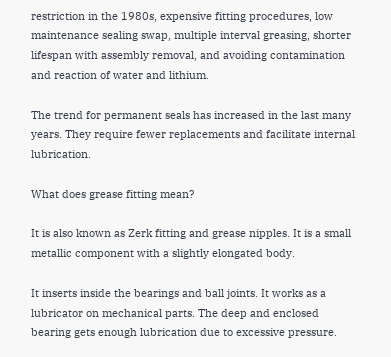restriction in the 1980s, expensive fitting procedures, low maintenance sealing swap, multiple interval greasing, shorter lifespan with assembly removal, and avoiding contamination and reaction of water and lithium.

The trend for permanent seals has increased in the last many years. They require fewer replacements and facilitate internal lubrication.

What does grease fitting mean?

It is also known as Zerk fitting and grease nipples. It is a small metallic component with a slightly elongated body.

It inserts inside the bearings and ball joints. It works as a lubricator on mechanical parts. The deep and enclosed bearing gets enough lubrication due to excessive pressure.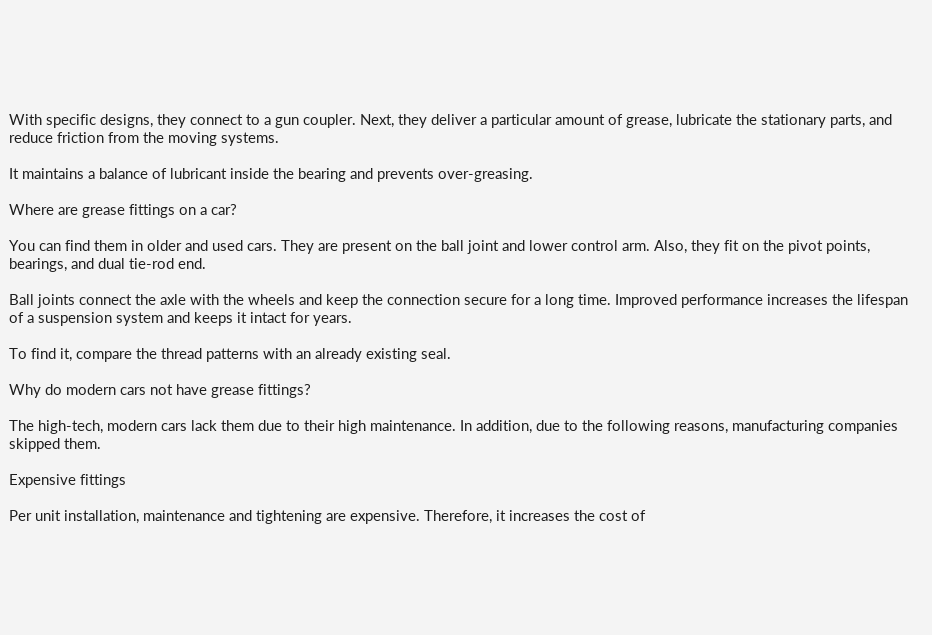With specific designs, they connect to a gun coupler. Next, they deliver a particular amount of grease, lubricate the stationary parts, and reduce friction from the moving systems.

It maintains a balance of lubricant inside the bearing and prevents over-greasing.

Where are grease fittings on a car?

You can find them in older and used cars. They are present on the ball joint and lower control arm. Also, they fit on the pivot points, bearings, and dual tie-rod end.

Ball joints connect the axle with the wheels and keep the connection secure for a long time. Improved performance increases the lifespan of a suspension system and keeps it intact for years.

To find it, compare the thread patterns with an already existing seal.

Why do modern cars not have grease fittings?

The high-tech, modern cars lack them due to their high maintenance. In addition, due to the following reasons, manufacturing companies skipped them.

Expensive fittings

Per unit installation, maintenance and tightening are expensive. Therefore, it increases the cost of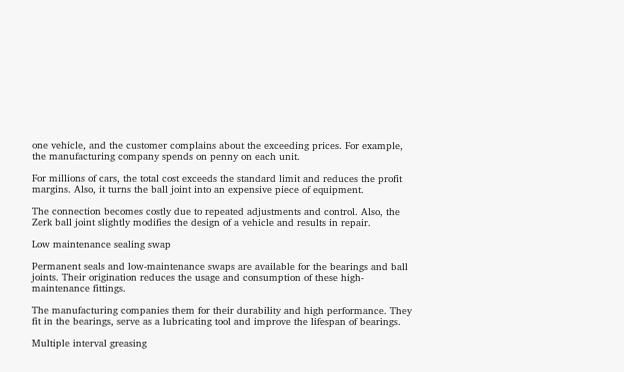one vehicle, and the customer complains about the exceeding prices. For example, the manufacturing company spends on penny on each unit.

For millions of cars, the total cost exceeds the standard limit and reduces the profit margins. Also, it turns the ball joint into an expensive piece of equipment.

The connection becomes costly due to repeated adjustments and control. Also, the Zerk ball joint slightly modifies the design of a vehicle and results in repair.

Low maintenance sealing swap

Permanent seals and low-maintenance swaps are available for the bearings and ball joints. Their origination reduces the usage and consumption of these high-maintenance fittings.

The manufacturing companies them for their durability and high performance. They fit in the bearings, serve as a lubricating tool and improve the lifespan of bearings.

Multiple interval greasing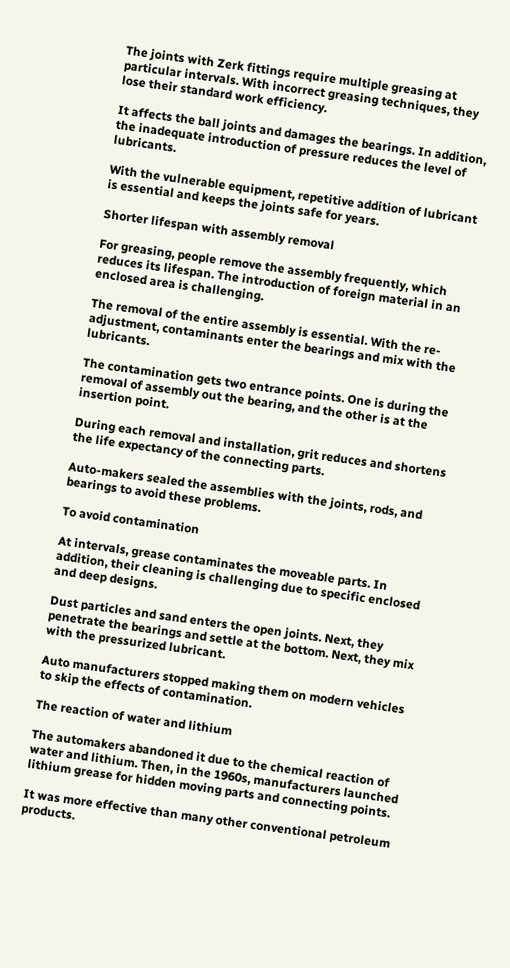The joints with Zerk fittings require multiple greasing at particular intervals. With incorrect greasing techniques, they lose their standard work efficiency.

It affects the ball joints and damages the bearings. In addition, the inadequate introduction of pressure reduces the level of lubricants.

With the vulnerable equipment, repetitive addition of lubricant is essential and keeps the joints safe for years.

Shorter lifespan with assembly removal

For greasing, people remove the assembly frequently, which reduces its lifespan. The introduction of foreign material in an enclosed area is challenging.

The removal of the entire assembly is essential. With the re-adjustment, contaminants enter the bearings and mix with the lubricants.

The contamination gets two entrance points. One is during the removal of assembly out the bearing, and the other is at the insertion point.

During each removal and installation, grit reduces and shortens the life expectancy of the connecting parts.

Auto-makers sealed the assemblies with the joints, rods, and bearings to avoid these problems.

To avoid contamination

At intervals, grease contaminates the moveable parts. In addition, their cleaning is challenging due to specific enclosed and deep designs.

Dust particles and sand enters the open joints. Next, they penetrate the bearings and settle at the bottom. Next, they mix with the pressurized lubricant.

Auto manufacturers stopped making them on modern vehicles to skip the effects of contamination.

The reaction of water and lithium

The automakers abandoned it due to the chemical reaction of water and lithium. Then, in the 1960s, manufacturers launched lithium grease for hidden moving parts and connecting points.

It was more effective than many other conventional petroleum products.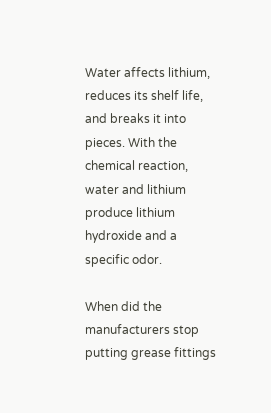Water affects lithium, reduces its shelf life, and breaks it into pieces. With the chemical reaction, water and lithium produce lithium hydroxide and a specific odor.

When did the manufacturers stop putting grease fittings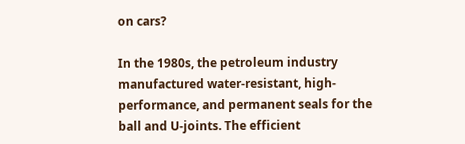on cars?

In the 1980s, the petroleum industry manufactured water-resistant, high-performance, and permanent seals for the ball and U-joints. The efficient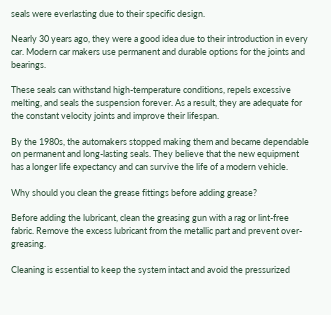seals were everlasting due to their specific design.

Nearly 30 years ago, they were a good idea due to their introduction in every car. Modern car makers use permanent and durable options for the joints and bearings.

These seals can withstand high-temperature conditions, repels excessive melting, and seals the suspension forever. As a result, they are adequate for the constant velocity joints and improve their lifespan.

By the 1980s, the automakers stopped making them and became dependable on permanent and long-lasting seals. They believe that the new equipment has a longer life expectancy and can survive the life of a modern vehicle.

Why should you clean the grease fittings before adding grease?

Before adding the lubricant, clean the greasing gun with a rag or lint-free fabric. Remove the excess lubricant from the metallic part and prevent over-greasing.

Cleaning is essential to keep the system intact and avoid the pressurized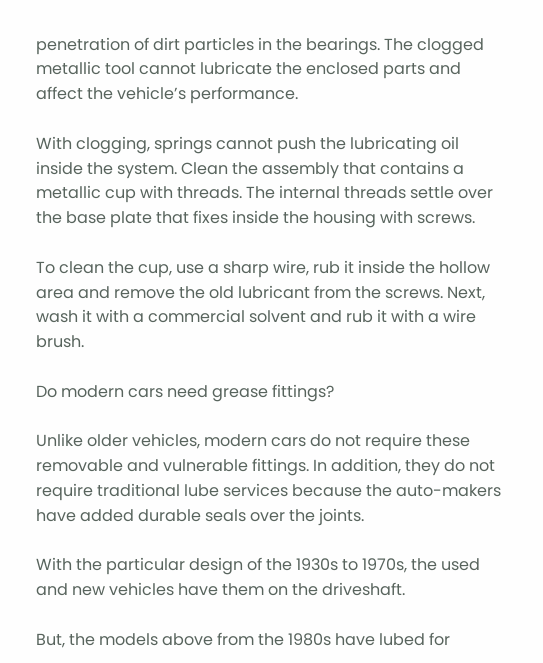penetration of dirt particles in the bearings. The clogged metallic tool cannot lubricate the enclosed parts and affect the vehicle’s performance.

With clogging, springs cannot push the lubricating oil inside the system. Clean the assembly that contains a metallic cup with threads. The internal threads settle over the base plate that fixes inside the housing with screws.

To clean the cup, use a sharp wire, rub it inside the hollow area and remove the old lubricant from the screws. Next, wash it with a commercial solvent and rub it with a wire brush.

Do modern cars need grease fittings?

Unlike older vehicles, modern cars do not require these removable and vulnerable fittings. In addition, they do not require traditional lube services because the auto-makers have added durable seals over the joints.

With the particular design of the 1930s to 1970s, the used and new vehicles have them on the driveshaft.

But, the models above from the 1980s have lubed for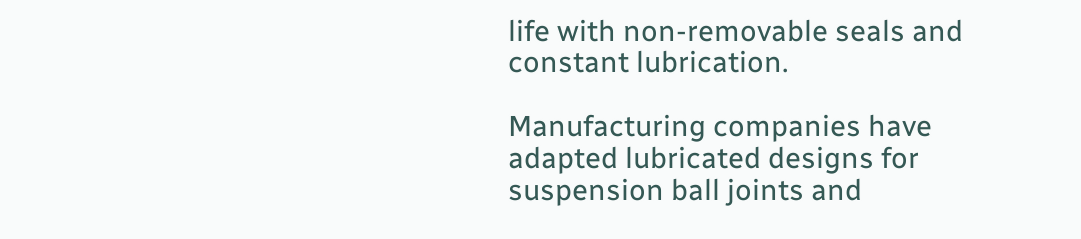life with non-removable seals and constant lubrication.

Manufacturing companies have adapted lubricated designs for suspension ball joints and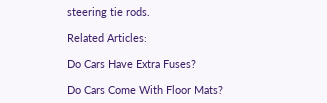steering tie rods.

Related Articles:

Do Cars Have Extra Fuses?

Do Cars Come With Floor Mats?